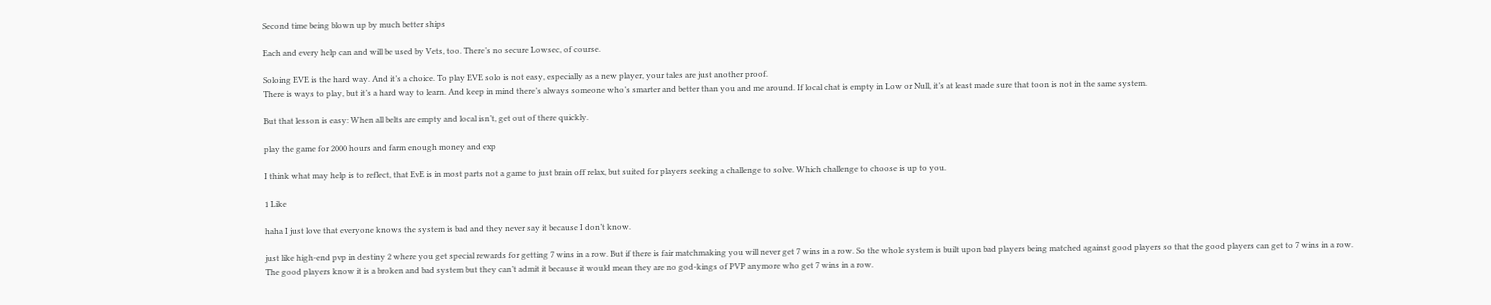Second time being blown up by much better ships

Each and every help can and will be used by Vets, too. There’s no secure Lowsec, of course.

Soloing EVE is the hard way. And it’s a choice. To play EVE solo is not easy, especially as a new player, your tales are just another proof.
There is ways to play, but it’s a hard way to learn. And keep in mind there’s always someone who’s smarter and better than you and me around. If local chat is empty in Low or Null, it’s at least made sure that toon is not in the same system.

But that lesson is easy: When all belts are empty and local isn’t, get out of there quickly.

play the game for 2000 hours and farm enough money and exp

I think what may help is to reflect, that EvE is in most parts not a game to just brain off relax, but suited for players seeking a challenge to solve. Which challenge to choose is up to you.

1 Like

haha I just love that everyone knows the system is bad and they never say it because I don’t know.

just like high-end pvp in destiny 2 where you get special rewards for getting 7 wins in a row. But if there is fair matchmaking you will never get 7 wins in a row. So the whole system is built upon bad players being matched against good players so that the good players can get to 7 wins in a row.
The good players know it is a broken and bad system but they can’t admit it because it would mean they are no god-kings of PVP anymore who get 7 wins in a row.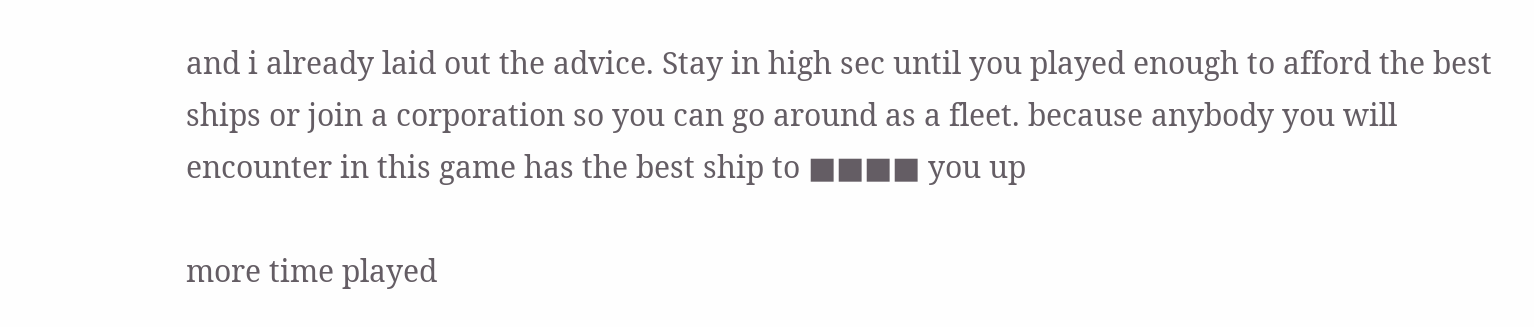and i already laid out the advice. Stay in high sec until you played enough to afford the best ships or join a corporation so you can go around as a fleet. because anybody you will encounter in this game has the best ship to ■■■■ you up

more time played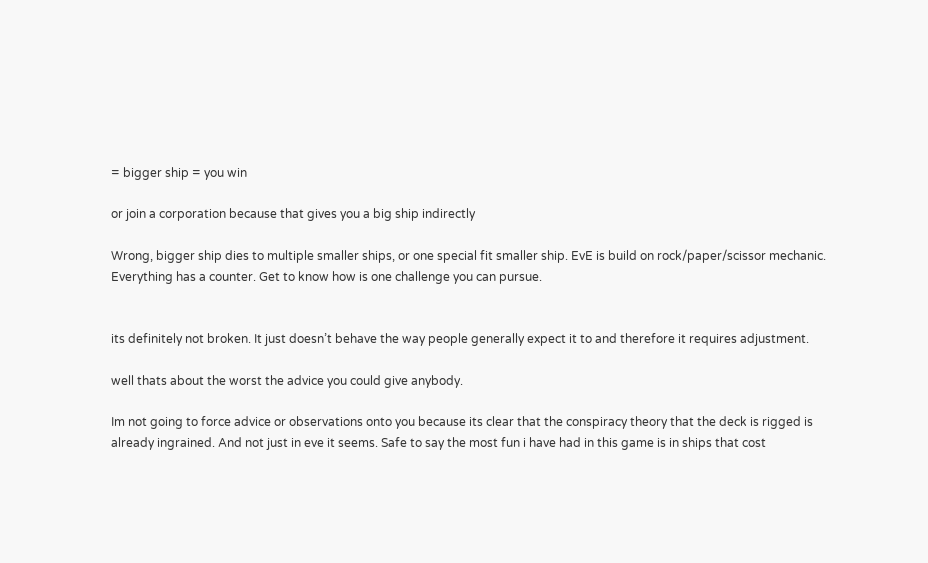= bigger ship = you win

or join a corporation because that gives you a big ship indirectly

Wrong, bigger ship dies to multiple smaller ships, or one special fit smaller ship. EvE is build on rock/paper/scissor mechanic. Everything has a counter. Get to know how is one challenge you can pursue.


its definitely not broken. It just doesn’t behave the way people generally expect it to and therefore it requires adjustment.

well thats about the worst the advice you could give anybody.

Im not going to force advice or observations onto you because its clear that the conspiracy theory that the deck is rigged is already ingrained. And not just in eve it seems. Safe to say the most fun i have had in this game is in ships that cost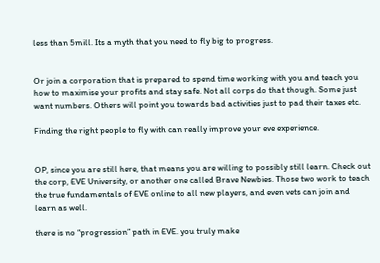less than 5mill. Its a myth that you need to fly big to progress.


Or join a corporation that is prepared to spend time working with you and teach you how to maximise your profits and stay safe. Not all corps do that though. Some just want numbers. Others will point you towards bad activities just to pad their taxes etc.

Finding the right people to fly with can really improve your eve experience.


OP, since you are still here, that means you are willing to possibly still learn. Check out the corp, EVE University, or another one called Brave Newbies. Those two work to teach the true fundamentals of EVE online to all new players, and even vets can join and learn as well.

there is no “progression” path in EVE. you truly make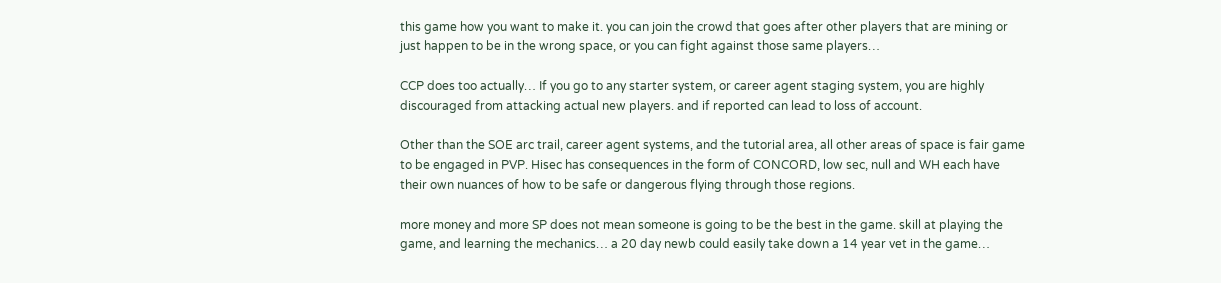this game how you want to make it. you can join the crowd that goes after other players that are mining or just happen to be in the wrong space, or you can fight against those same players…

CCP does too actually… If you go to any starter system, or career agent staging system, you are highly discouraged from attacking actual new players. and if reported can lead to loss of account.

Other than the SOE arc trail, career agent systems, and the tutorial area, all other areas of space is fair game to be engaged in PVP. Hisec has consequences in the form of CONCORD, low sec, null and WH each have their own nuances of how to be safe or dangerous flying through those regions.

more money and more SP does not mean someone is going to be the best in the game. skill at playing the game, and learning the mechanics… a 20 day newb could easily take down a 14 year vet in the game…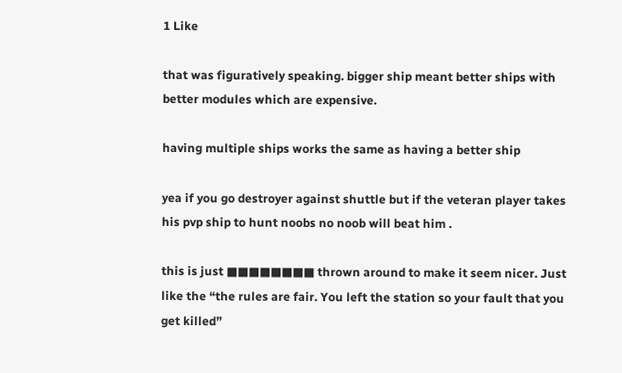1 Like

that was figuratively speaking. bigger ship meant better ships with better modules which are expensive.

having multiple ships works the same as having a better ship

yea if you go destroyer against shuttle but if the veteran player takes his pvp ship to hunt noobs no noob will beat him .

this is just ■■■■■■■■ thrown around to make it seem nicer. Just like the “the rules are fair. You left the station so your fault that you get killed”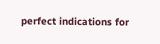perfect indications for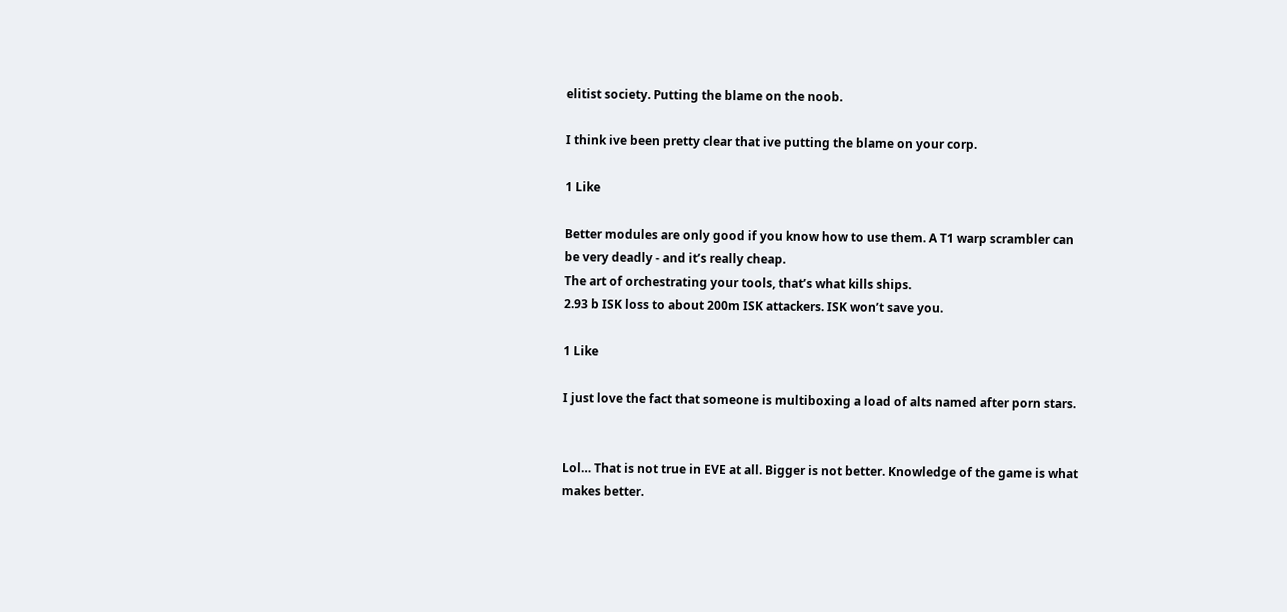elitist society. Putting the blame on the noob.

I think ive been pretty clear that ive putting the blame on your corp.

1 Like

Better modules are only good if you know how to use them. A T1 warp scrambler can be very deadly - and it’s really cheap.
The art of orchestrating your tools, that’s what kills ships.
2.93 b ISK loss to about 200m ISK attackers. ISK won’t save you.

1 Like

I just love the fact that someone is multiboxing a load of alts named after porn stars.


Lol… That is not true in EVE at all. Bigger is not better. Knowledge of the game is what makes better.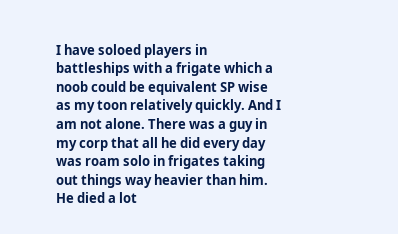I have soloed players in battleships with a frigate which a noob could be equivalent SP wise as my toon relatively quickly. And I am not alone. There was a guy in my corp that all he did every day was roam solo in frigates taking out things way heavier than him. He died a lot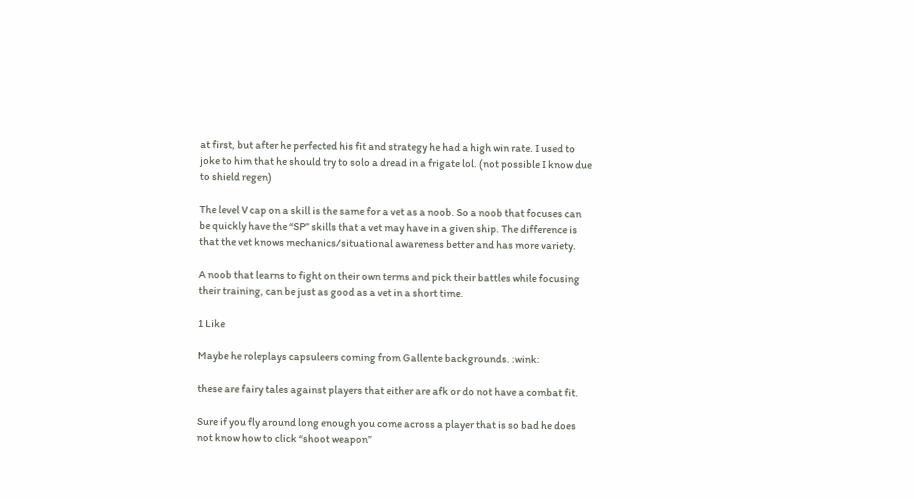at first, but after he perfected his fit and strategy he had a high win rate. I used to joke to him that he should try to solo a dread in a frigate lol. (not possible I know due to shield regen)

The level V cap on a skill is the same for a vet as a noob. So a noob that focuses can be quickly have the “SP” skills that a vet may have in a given ship. The difference is that the vet knows mechanics/situational awareness better and has more variety.

A noob that learns to fight on their own terms and pick their battles while focusing their training, can be just as good as a vet in a short time.

1 Like

Maybe he roleplays capsuleers coming from Gallente backgrounds. :wink:

these are fairy tales against players that either are afk or do not have a combat fit.

Sure if you fly around long enough you come across a player that is so bad he does not know how to click “shoot weapon”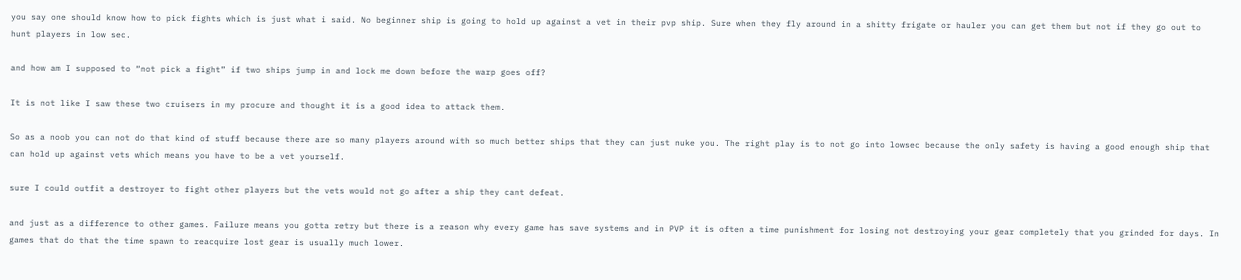you say one should know how to pick fights which is just what i said. No beginner ship is going to hold up against a vet in their pvp ship. Sure when they fly around in a shitty frigate or hauler you can get them but not if they go out to hunt players in low sec.

and how am I supposed to “not pick a fight” if two ships jump in and lock me down before the warp goes off?

It is not like I saw these two cruisers in my procure and thought it is a good idea to attack them.

So as a noob you can not do that kind of stuff because there are so many players around with so much better ships that they can just nuke you. The right play is to not go into lowsec because the only safety is having a good enough ship that can hold up against vets which means you have to be a vet yourself.

sure I could outfit a destroyer to fight other players but the vets would not go after a ship they cant defeat.

and just as a difference to other games. Failure means you gotta retry but there is a reason why every game has save systems and in PVP it is often a time punishment for losing not destroying your gear completely that you grinded for days. In games that do that the time spawn to reacquire lost gear is usually much lower.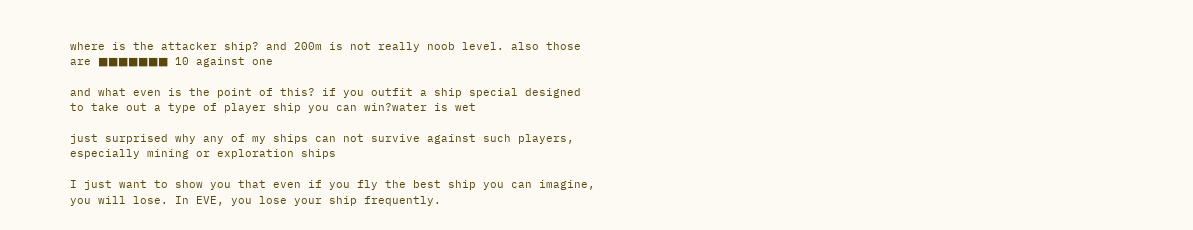where is the attacker ship? and 200m is not really noob level. also those are ■■■■■■■ 10 against one

and what even is the point of this? if you outfit a ship special designed to take out a type of player ship you can win?water is wet

just surprised why any of my ships can not survive against such players, especially mining or exploration ships

I just want to show you that even if you fly the best ship you can imagine, you will lose. In EVE, you lose your ship frequently.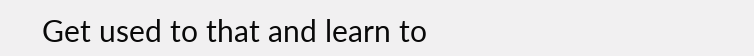Get used to that and learn to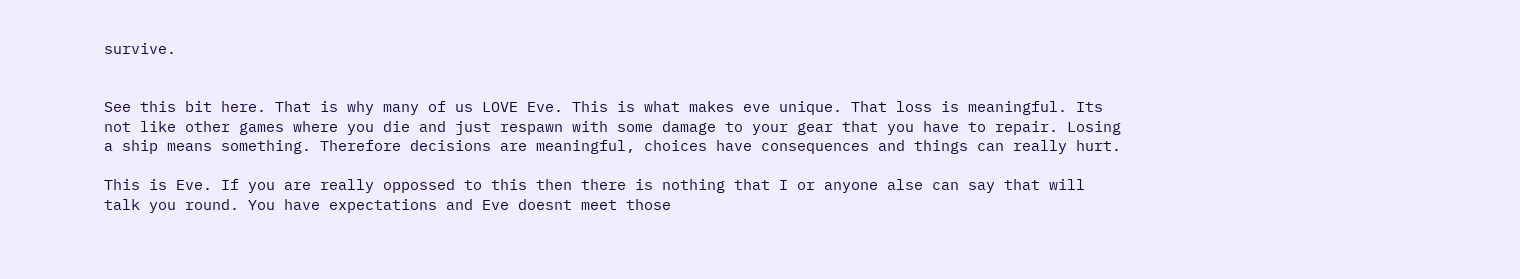survive.


See this bit here. That is why many of us LOVE Eve. This is what makes eve unique. That loss is meaningful. Its not like other games where you die and just respawn with some damage to your gear that you have to repair. Losing a ship means something. Therefore decisions are meaningful, choices have consequences and things can really hurt.

This is Eve. If you are really oppossed to this then there is nothing that I or anyone alse can say that will talk you round. You have expectations and Eve doesnt meet those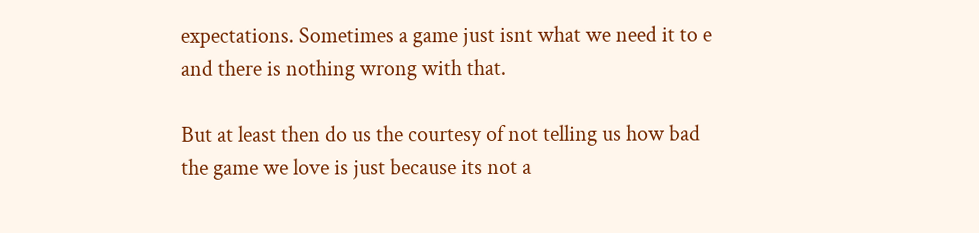expectations. Sometimes a game just isnt what we need it to e and there is nothing wrong with that.

But at least then do us the courtesy of not telling us how bad the game we love is just because its not a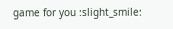game for you :slight_smile: